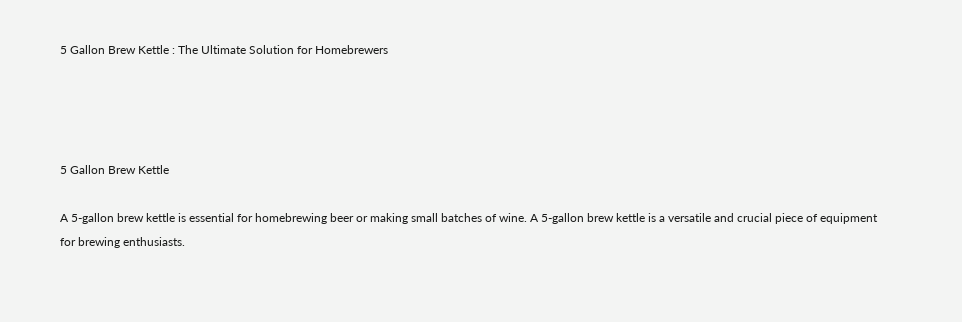5 Gallon Brew Kettle : The Ultimate Solution for Homebrewers




5 Gallon Brew Kettle

A 5-gallon brew kettle is essential for homebrewing beer or making small batches of wine. A 5-gallon brew kettle is a versatile and crucial piece of equipment for brewing enthusiasts.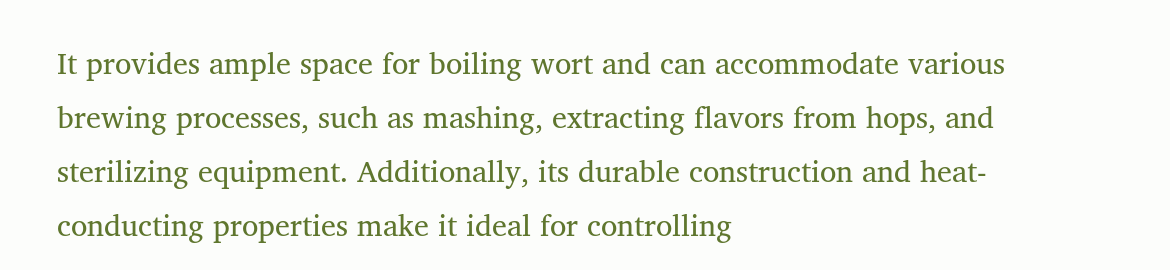It provides ample space for boiling wort and can accommodate various brewing processes, such as mashing, extracting flavors from hops, and sterilizing equipment. Additionally, its durable construction and heat-conducting properties make it ideal for controlling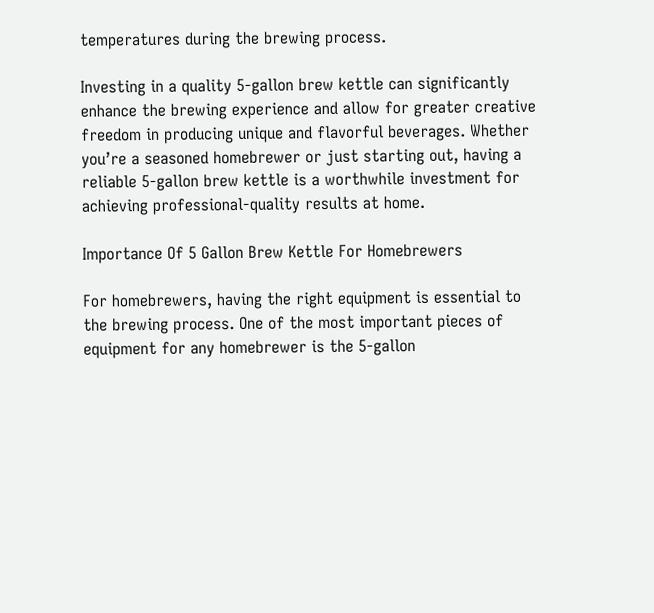temperatures during the brewing process.

Investing in a quality 5-gallon brew kettle can significantly enhance the brewing experience and allow for greater creative freedom in producing unique and flavorful beverages. Whether you’re a seasoned homebrewer or just starting out, having a reliable 5-gallon brew kettle is a worthwhile investment for achieving professional-quality results at home.

Importance Of 5 Gallon Brew Kettle For Homebrewers

For homebrewers, having the right equipment is essential to the brewing process. One of the most important pieces of equipment for any homebrewer is the 5-gallon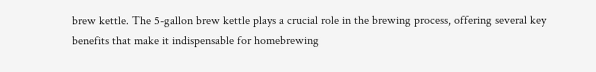brew kettle. The 5-gallon brew kettle plays a crucial role in the brewing process, offering several key benefits that make it indispensable for homebrewing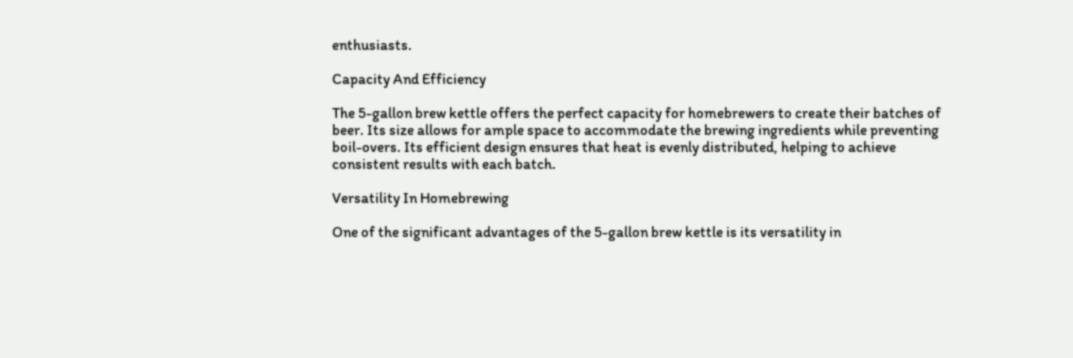enthusiasts.

Capacity And Efficiency

The 5-gallon brew kettle offers the perfect capacity for homebrewers to create their batches of beer. Its size allows for ample space to accommodate the brewing ingredients while preventing boil-overs. Its efficient design ensures that heat is evenly distributed, helping to achieve consistent results with each batch.

Versatility In Homebrewing

One of the significant advantages of the 5-gallon brew kettle is its versatility in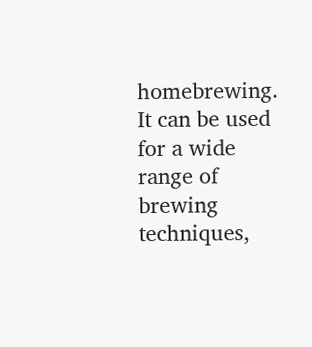homebrewing. It can be used for a wide range of brewing techniques,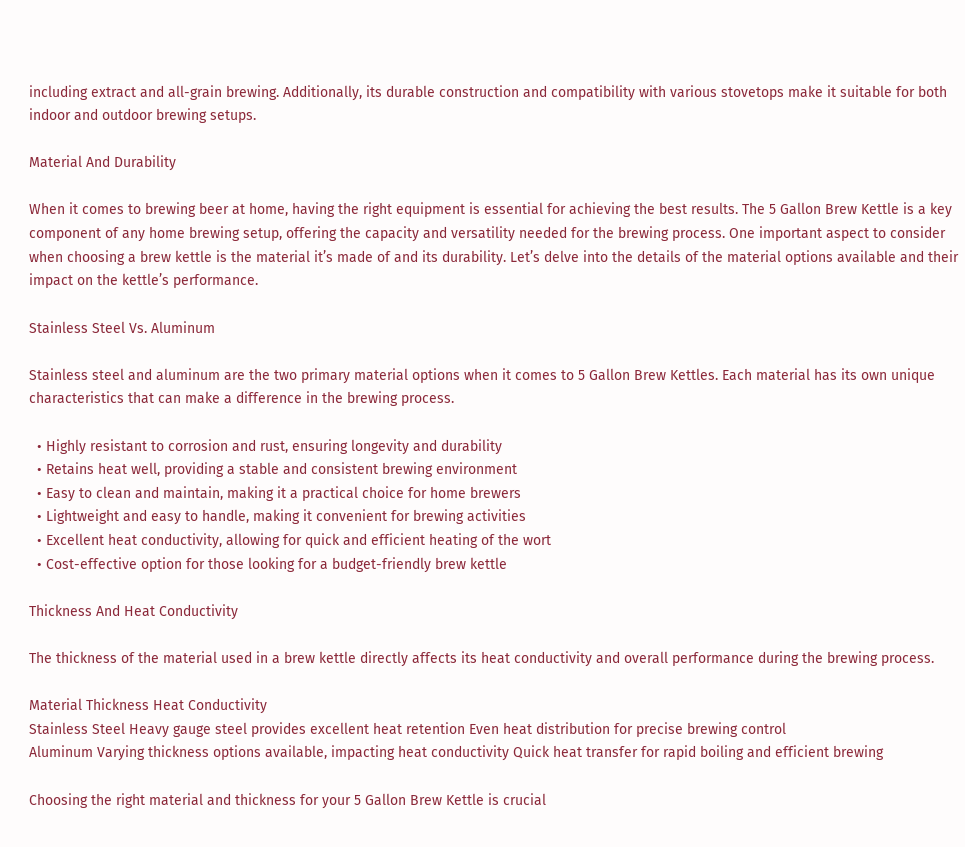including extract and all-grain brewing. Additionally, its durable construction and compatibility with various stovetops make it suitable for both indoor and outdoor brewing setups.

Material And Durability

When it comes to brewing beer at home, having the right equipment is essential for achieving the best results. The 5 Gallon Brew Kettle is a key component of any home brewing setup, offering the capacity and versatility needed for the brewing process. One important aspect to consider when choosing a brew kettle is the material it’s made of and its durability. Let’s delve into the details of the material options available and their impact on the kettle’s performance.

Stainless Steel Vs. Aluminum

Stainless steel and aluminum are the two primary material options when it comes to 5 Gallon Brew Kettles. Each material has its own unique characteristics that can make a difference in the brewing process.

  • Highly resistant to corrosion and rust, ensuring longevity and durability
  • Retains heat well, providing a stable and consistent brewing environment
  • Easy to clean and maintain, making it a practical choice for home brewers
  • Lightweight and easy to handle, making it convenient for brewing activities
  • Excellent heat conductivity, allowing for quick and efficient heating of the wort
  • Cost-effective option for those looking for a budget-friendly brew kettle

Thickness And Heat Conductivity

The thickness of the material used in a brew kettle directly affects its heat conductivity and overall performance during the brewing process.

Material Thickness Heat Conductivity
Stainless Steel Heavy gauge steel provides excellent heat retention Even heat distribution for precise brewing control
Aluminum Varying thickness options available, impacting heat conductivity Quick heat transfer for rapid boiling and efficient brewing

Choosing the right material and thickness for your 5 Gallon Brew Kettle is crucial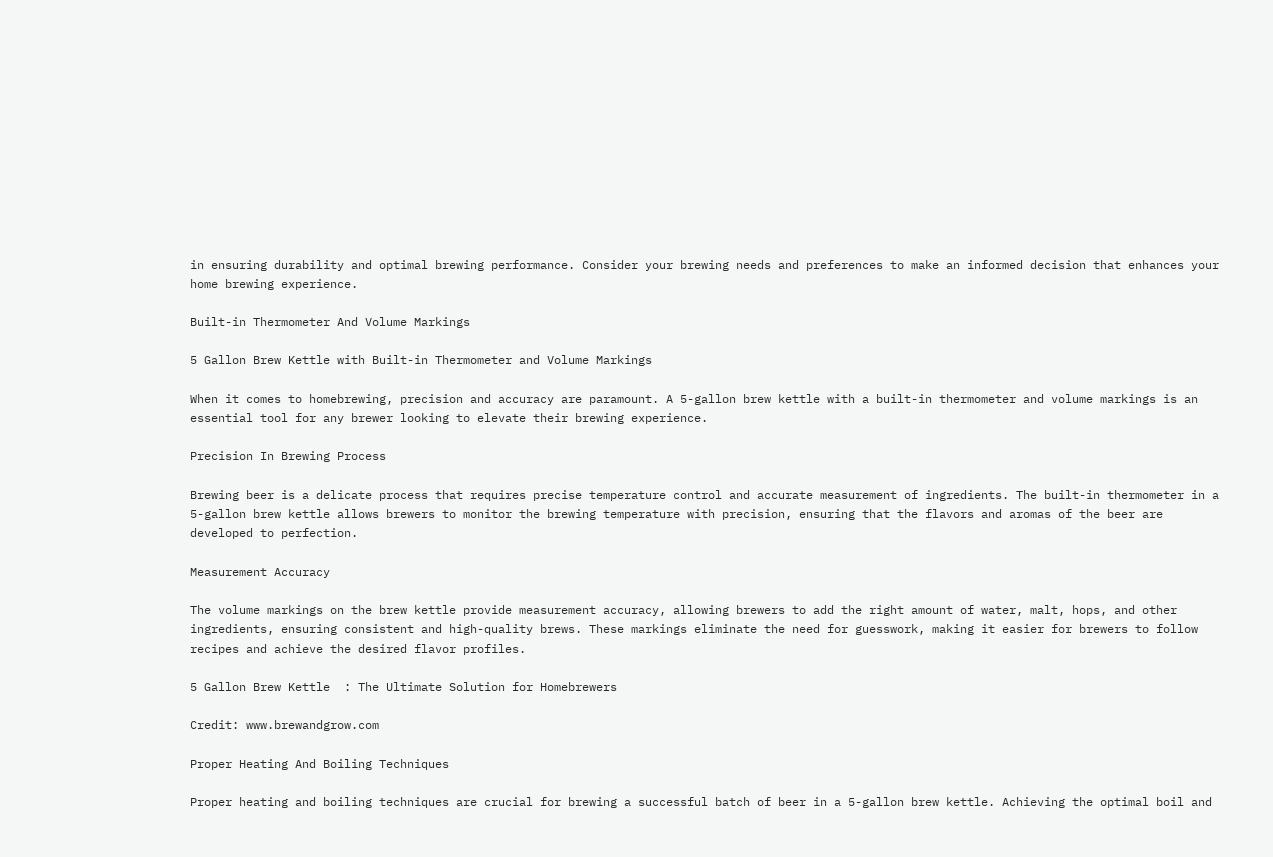in ensuring durability and optimal brewing performance. Consider your brewing needs and preferences to make an informed decision that enhances your home brewing experience.

Built-in Thermometer And Volume Markings

5 Gallon Brew Kettle with Built-in Thermometer and Volume Markings

When it comes to homebrewing, precision and accuracy are paramount. A 5-gallon brew kettle with a built-in thermometer and volume markings is an essential tool for any brewer looking to elevate their brewing experience.

Precision In Brewing Process

Brewing beer is a delicate process that requires precise temperature control and accurate measurement of ingredients. The built-in thermometer in a 5-gallon brew kettle allows brewers to monitor the brewing temperature with precision, ensuring that the flavors and aromas of the beer are developed to perfection.

Measurement Accuracy

The volume markings on the brew kettle provide measurement accuracy, allowing brewers to add the right amount of water, malt, hops, and other ingredients, ensuring consistent and high-quality brews. These markings eliminate the need for guesswork, making it easier for brewers to follow recipes and achieve the desired flavor profiles.

5 Gallon Brew Kettle  : The Ultimate Solution for Homebrewers

Credit: www.brewandgrow.com

Proper Heating And Boiling Techniques

Proper heating and boiling techniques are crucial for brewing a successful batch of beer in a 5-gallon brew kettle. Achieving the optimal boil and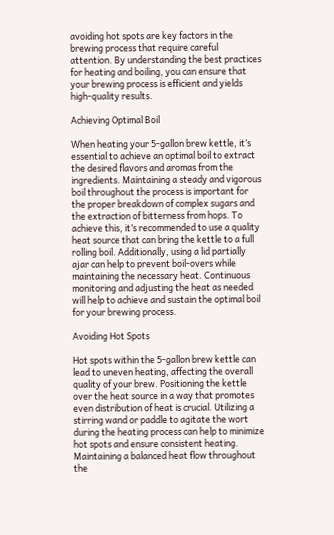avoiding hot spots are key factors in the brewing process that require careful attention. By understanding the best practices for heating and boiling, you can ensure that your brewing process is efficient and yields high-quality results.

Achieving Optimal Boil

When heating your 5-gallon brew kettle, it’s essential to achieve an optimal boil to extract the desired flavors and aromas from the ingredients. Maintaining a steady and vigorous boil throughout the process is important for the proper breakdown of complex sugars and the extraction of bitterness from hops. To achieve this, it’s recommended to use a quality heat source that can bring the kettle to a full rolling boil. Additionally, using a lid partially ajar can help to prevent boil-overs while maintaining the necessary heat. Continuous monitoring and adjusting the heat as needed will help to achieve and sustain the optimal boil for your brewing process.

Avoiding Hot Spots

Hot spots within the 5-gallon brew kettle can lead to uneven heating, affecting the overall quality of your brew. Positioning the kettle over the heat source in a way that promotes even distribution of heat is crucial. Utilizing a stirring wand or paddle to agitate the wort during the heating process can help to minimize hot spots and ensure consistent heating. Maintaining a balanced heat flow throughout the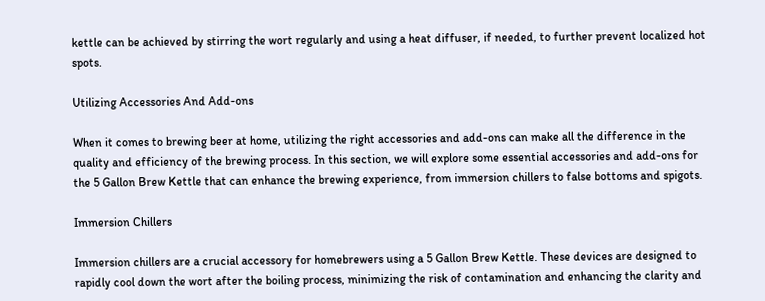kettle can be achieved by stirring the wort regularly and using a heat diffuser, if needed, to further prevent localized hot spots.

Utilizing Accessories And Add-ons

When it comes to brewing beer at home, utilizing the right accessories and add-ons can make all the difference in the quality and efficiency of the brewing process. In this section, we will explore some essential accessories and add-ons for the 5 Gallon Brew Kettle that can enhance the brewing experience, from immersion chillers to false bottoms and spigots.

Immersion Chillers

Immersion chillers are a crucial accessory for homebrewers using a 5 Gallon Brew Kettle. These devices are designed to rapidly cool down the wort after the boiling process, minimizing the risk of contamination and enhancing the clarity and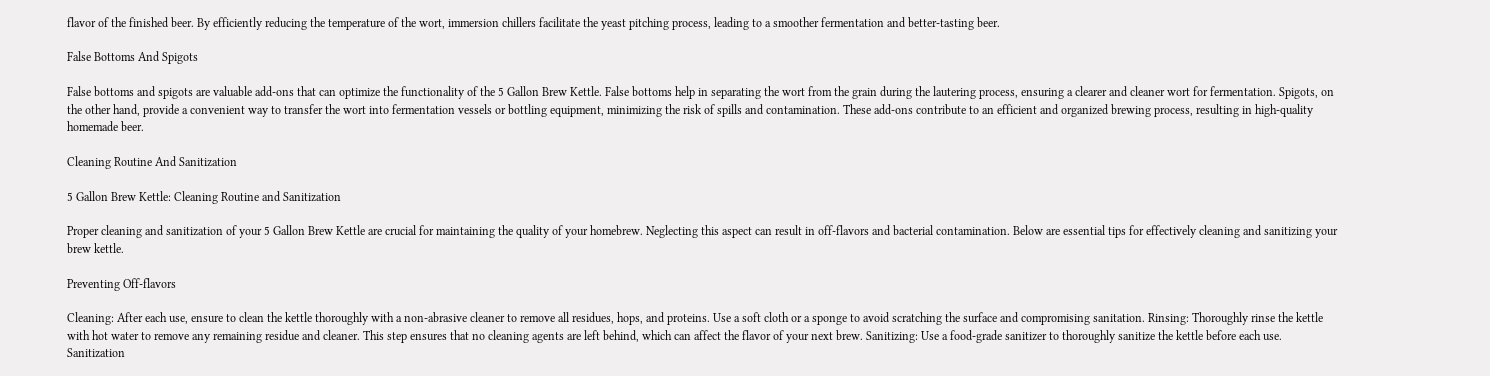flavor of the finished beer. By efficiently reducing the temperature of the wort, immersion chillers facilitate the yeast pitching process, leading to a smoother fermentation and better-tasting beer.

False Bottoms And Spigots

False bottoms and spigots are valuable add-ons that can optimize the functionality of the 5 Gallon Brew Kettle. False bottoms help in separating the wort from the grain during the lautering process, ensuring a clearer and cleaner wort for fermentation. Spigots, on the other hand, provide a convenient way to transfer the wort into fermentation vessels or bottling equipment, minimizing the risk of spills and contamination. These add-ons contribute to an efficient and organized brewing process, resulting in high-quality homemade beer.

Cleaning Routine And Sanitization

5 Gallon Brew Kettle: Cleaning Routine and Sanitization

Proper cleaning and sanitization of your 5 Gallon Brew Kettle are crucial for maintaining the quality of your homebrew. Neglecting this aspect can result in off-flavors and bacterial contamination. Below are essential tips for effectively cleaning and sanitizing your brew kettle.

Preventing Off-flavors

Cleaning: After each use, ensure to clean the kettle thoroughly with a non-abrasive cleaner to remove all residues, hops, and proteins. Use a soft cloth or a sponge to avoid scratching the surface and compromising sanitation. Rinsing: Thoroughly rinse the kettle with hot water to remove any remaining residue and cleaner. This step ensures that no cleaning agents are left behind, which can affect the flavor of your next brew. Sanitizing: Use a food-grade sanitizer to thoroughly sanitize the kettle before each use. Sanitization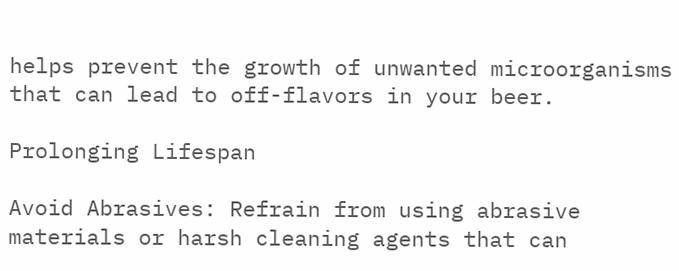helps prevent the growth of unwanted microorganisms that can lead to off-flavors in your beer.

Prolonging Lifespan

Avoid Abrasives: Refrain from using abrasive materials or harsh cleaning agents that can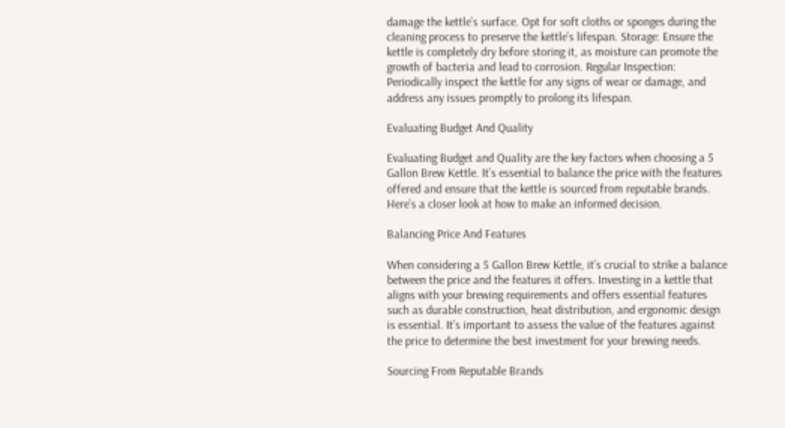damage the kettle’s surface. Opt for soft cloths or sponges during the cleaning process to preserve the kettle’s lifespan. Storage: Ensure the kettle is completely dry before storing it, as moisture can promote the growth of bacteria and lead to corrosion. Regular Inspection: Periodically inspect the kettle for any signs of wear or damage, and address any issues promptly to prolong its lifespan.

Evaluating Budget And Quality

Evaluating Budget and Quality are the key factors when choosing a 5 Gallon Brew Kettle. It’s essential to balance the price with the features offered and ensure that the kettle is sourced from reputable brands. Here’s a closer look at how to make an informed decision.

Balancing Price And Features

When considering a 5 Gallon Brew Kettle, it’s crucial to strike a balance between the price and the features it offers. Investing in a kettle that aligns with your brewing requirements and offers essential features such as durable construction, heat distribution, and ergonomic design is essential. It’s important to assess the value of the features against the price to determine the best investment for your brewing needs.

Sourcing From Reputable Brands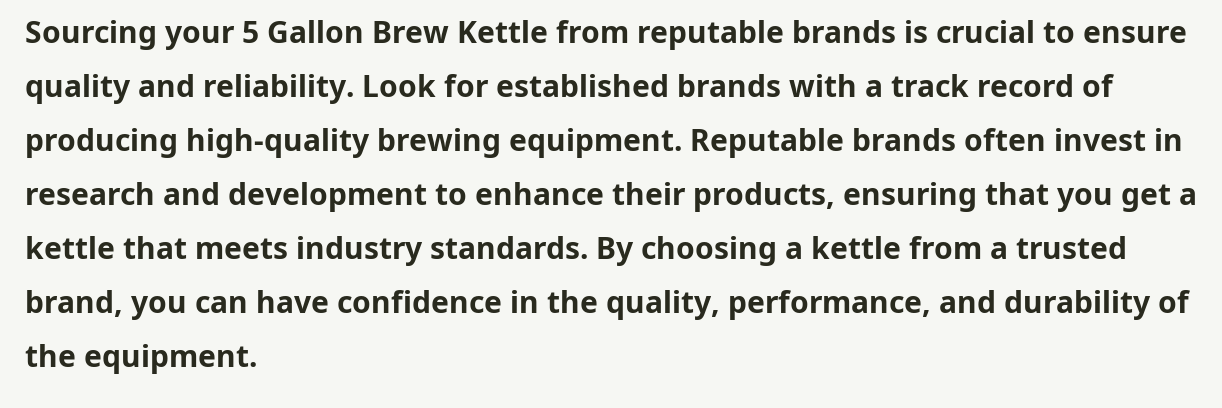Sourcing your 5 Gallon Brew Kettle from reputable brands is crucial to ensure quality and reliability. Look for established brands with a track record of producing high-quality brewing equipment. Reputable brands often invest in research and development to enhance their products, ensuring that you get a kettle that meets industry standards. By choosing a kettle from a trusted brand, you can have confidence in the quality, performance, and durability of the equipment.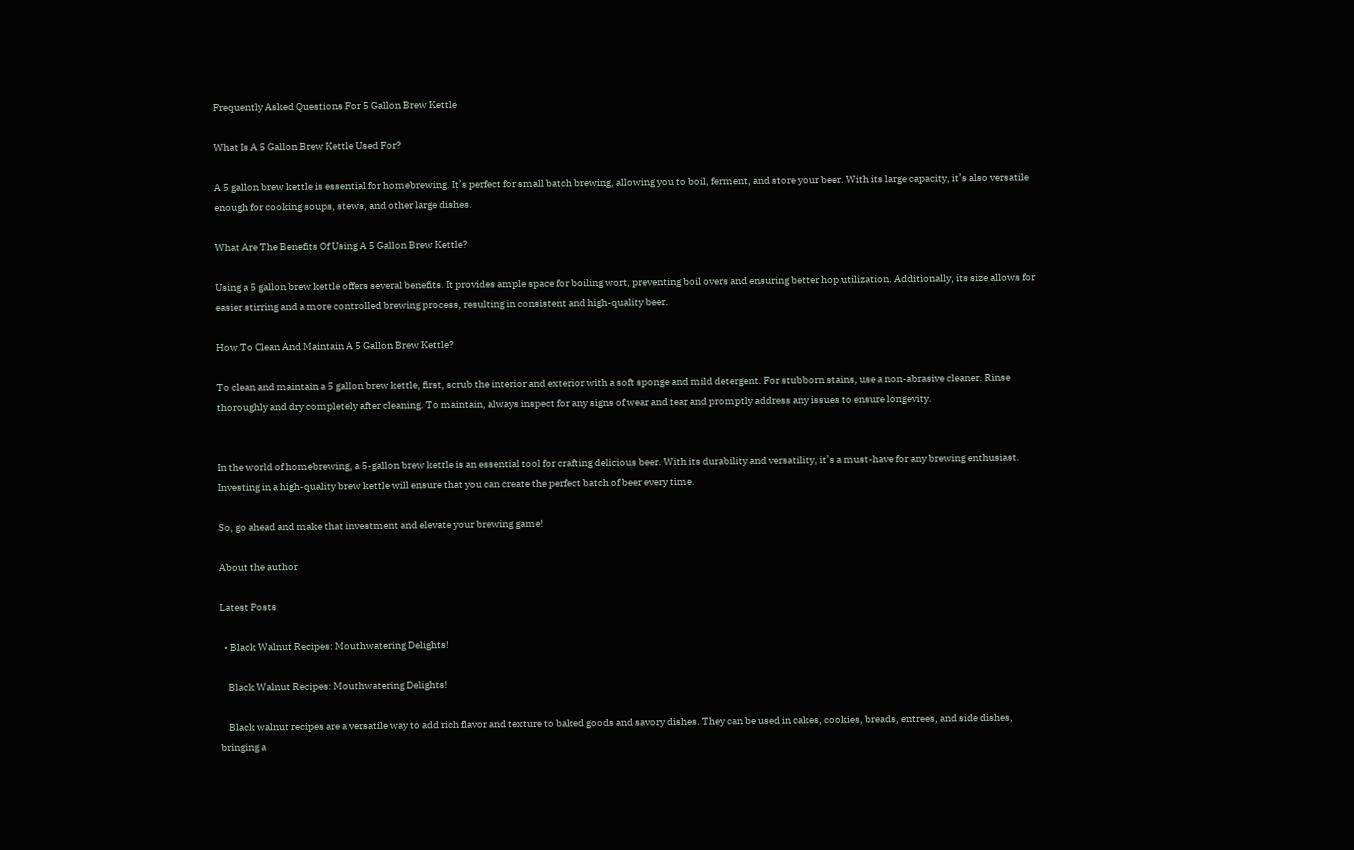Frequently Asked Questions For 5 Gallon Brew Kettle

What Is A 5 Gallon Brew Kettle Used For?

A 5 gallon brew kettle is essential for homebrewing. It’s perfect for small batch brewing, allowing you to boil, ferment, and store your beer. With its large capacity, it’s also versatile enough for cooking soups, stews, and other large dishes.

What Are The Benefits Of Using A 5 Gallon Brew Kettle?

Using a 5 gallon brew kettle offers several benefits. It provides ample space for boiling wort, preventing boil overs and ensuring better hop utilization. Additionally, its size allows for easier stirring and a more controlled brewing process, resulting in consistent and high-quality beer.

How To Clean And Maintain A 5 Gallon Brew Kettle?

To clean and maintain a 5 gallon brew kettle, first, scrub the interior and exterior with a soft sponge and mild detergent. For stubborn stains, use a non-abrasive cleaner. Rinse thoroughly and dry completely after cleaning. To maintain, always inspect for any signs of wear and tear and promptly address any issues to ensure longevity.


In the world of homebrewing, a 5-gallon brew kettle is an essential tool for crafting delicious beer. With its durability and versatility, it’s a must-have for any brewing enthusiast. Investing in a high-quality brew kettle will ensure that you can create the perfect batch of beer every time.

So, go ahead and make that investment and elevate your brewing game!

About the author

Latest Posts

  • Black Walnut Recipes: Mouthwatering Delights!

    Black Walnut Recipes: Mouthwatering Delights!

    Black walnut recipes are a versatile way to add rich flavor and texture to baked goods and savory dishes. They can be used in cakes, cookies, breads, entrees, and side dishes, bringing a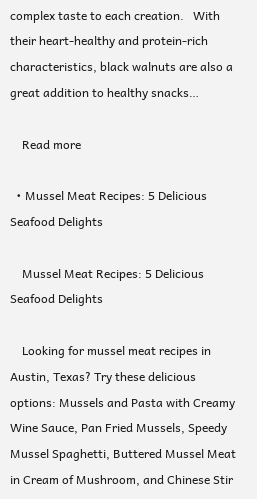complex taste to each creation.   With their heart-healthy and protein-rich characteristics, black walnuts are also a great addition to healthy snacks…

    Read more

  • Mussel Meat Recipes: 5 Delicious Seafood Delights

    Mussel Meat Recipes: 5 Delicious Seafood Delights

    Looking for mussel meat recipes in Austin, Texas? Try these delicious options: Mussels and Pasta with Creamy Wine Sauce, Pan Fried Mussels, Speedy Mussel Spaghetti, Buttered Mussel Meat in Cream of Mushroom, and Chinese Stir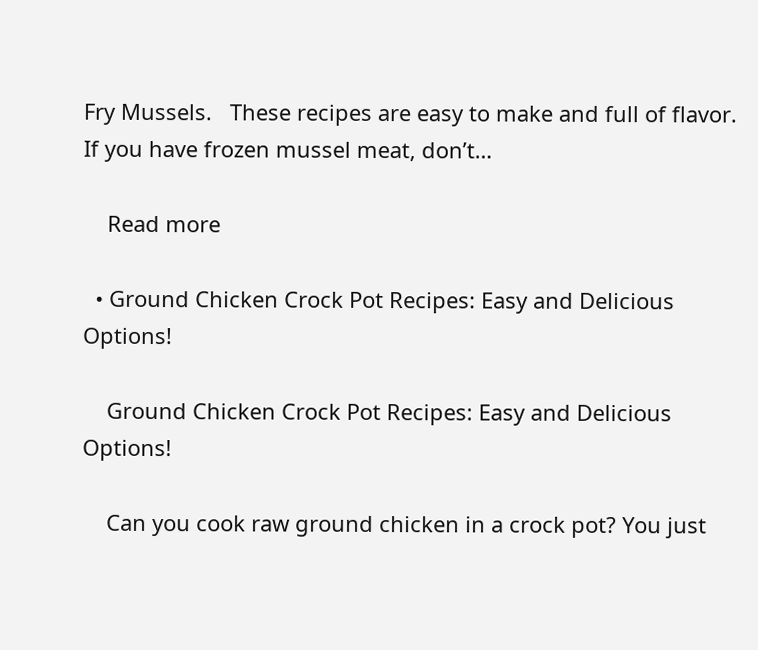Fry Mussels.   These recipes are easy to make and full of flavor. If you have frozen mussel meat, don’t…

    Read more

  • Ground Chicken Crock Pot Recipes: Easy and Delicious Options!

    Ground Chicken Crock Pot Recipes: Easy and Delicious Options!

    Can you cook raw ground chicken in a crock pot? You just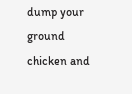dump your ground chicken and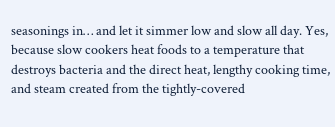seasonings in… and let it simmer low and slow all day. Yes, because slow cookers heat foods to a temperature that destroys bacteria and the direct heat, lengthy cooking time, and steam created from the tightly-covered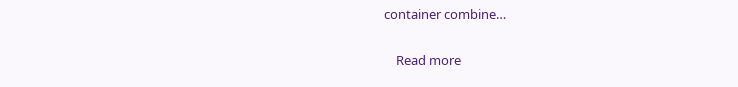container combine…

    Read more